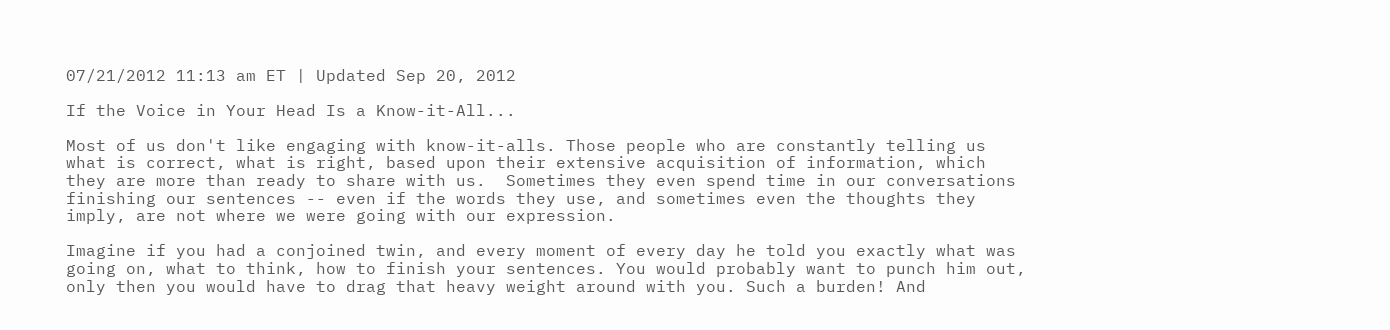07/21/2012 11:13 am ET | Updated Sep 20, 2012

If the Voice in Your Head Is a Know-it-All...

Most of us don't like engaging with know-it-alls. Those people who are constantly telling us what is correct, what is right, based upon their extensive acquisition of information, which they are more than ready to share with us.  Sometimes they even spend time in our conversations finishing our sentences -- even if the words they use, and sometimes even the thoughts they imply, are not where we were going with our expression.

Imagine if you had a conjoined twin, and every moment of every day he told you exactly what was going on, what to think, how to finish your sentences. You would probably want to punch him out, only then you would have to drag that heavy weight around with you. Such a burden! And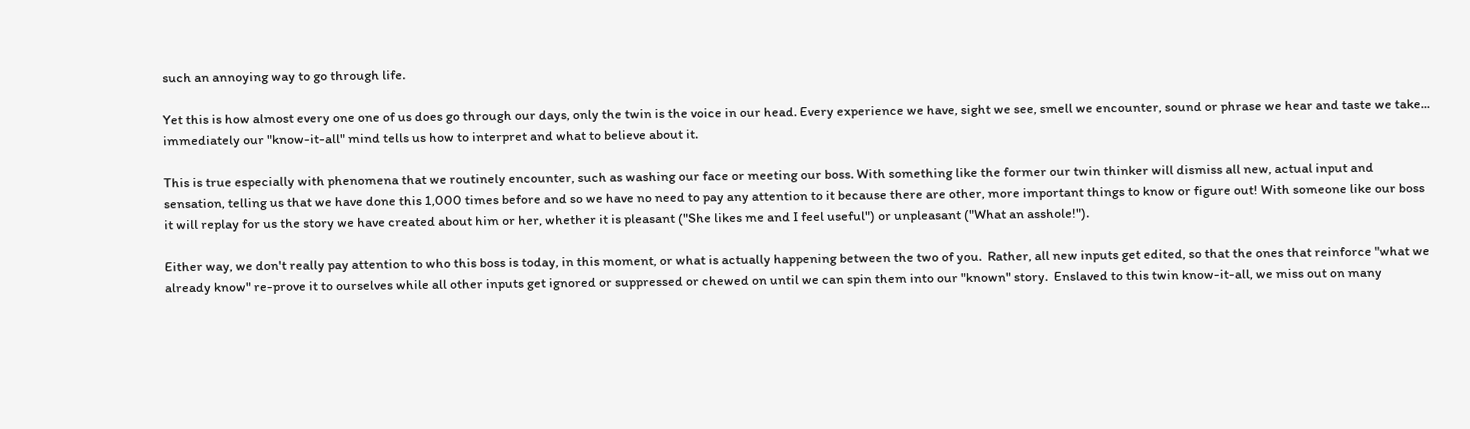such an annoying way to go through life.

Yet this is how almost every one one of us does go through our days, only the twin is the voice in our head. Every experience we have, sight we see, smell we encounter, sound or phrase we hear and taste we take... immediately our "know-it-all" mind tells us how to interpret and what to believe about it.

This is true especially with phenomena that we routinely encounter, such as washing our face or meeting our boss. With something like the former our twin thinker will dismiss all new, actual input and sensation, telling us that we have done this 1,000 times before and so we have no need to pay any attention to it because there are other, more important things to know or figure out! With someone like our boss it will replay for us the story we have created about him or her, whether it is pleasant ("She likes me and I feel useful") or unpleasant ("What an asshole!").

Either way, we don't really pay attention to who this boss is today, in this moment, or what is actually happening between the two of you.  Rather, all new inputs get edited, so that the ones that reinforce "what we already know" re-prove it to ourselves while all other inputs get ignored or suppressed or chewed on until we can spin them into our "known" story.  Enslaved to this twin know-it-all, we miss out on many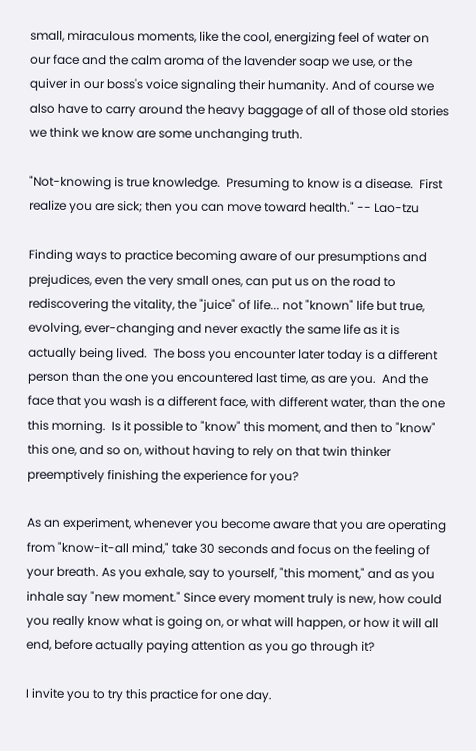small, miraculous moments, like the cool, energizing feel of water on our face and the calm aroma of the lavender soap we use, or the quiver in our boss's voice signaling their humanity. And of course we also have to carry around the heavy baggage of all of those old stories we think we know are some unchanging truth.

"Not-knowing is true knowledge.  Presuming to know is a disease.  First realize you are sick; then you can move toward health." -- Lao-tzu

Finding ways to practice becoming aware of our presumptions and prejudices, even the very small ones, can put us on the road to rediscovering the vitality, the "juice" of life... not "known" life but true, evolving, ever-changing and never exactly the same life as it is actually being lived.  The boss you encounter later today is a different person than the one you encountered last time, as are you.  And the face that you wash is a different face, with different water, than the one this morning.  Is it possible to "know" this moment, and then to "know" this one, and so on, without having to rely on that twin thinker preemptively finishing the experience for you?

As an experiment, whenever you become aware that you are operating from "know-it-all mind," take 30 seconds and focus on the feeling of your breath. As you exhale, say to yourself, "this moment," and as you inhale say "new moment." Since every moment truly is new, how could you really know what is going on, or what will happen, or how it will all end, before actually paying attention as you go through it?

I invite you to try this practice for one day.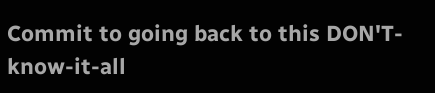Commit to going back to this DON'T-know-it-all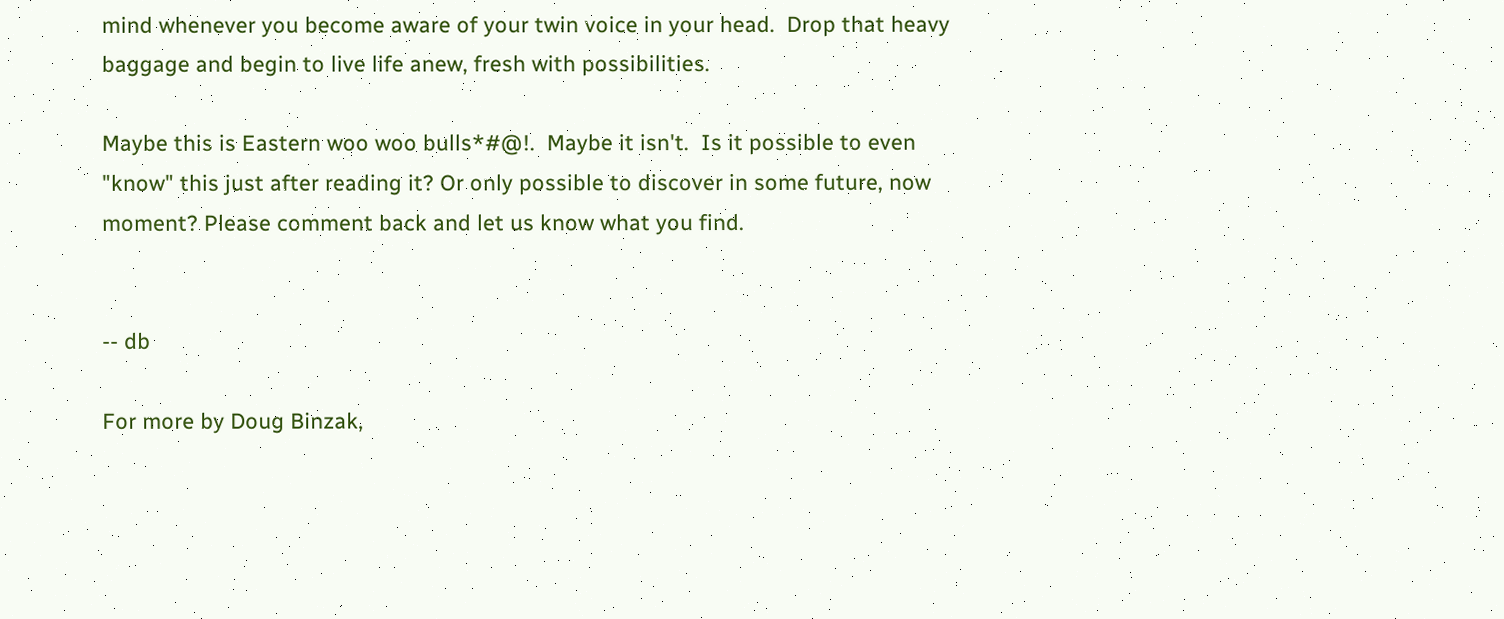mind whenever you become aware of your twin voice in your head.  Drop that heavy baggage and begin to live life anew, fresh with possibilities.

Maybe this is Eastern woo woo bulls*#@!.  Maybe it isn't.  Is it possible to even "know" this just after reading it? Or only possible to discover in some future, now moment? Please comment back and let us know what you find.


-- db

For more by Doug Binzak,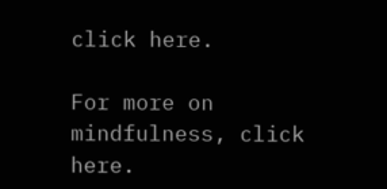click here.

For more on mindfulness, click here.